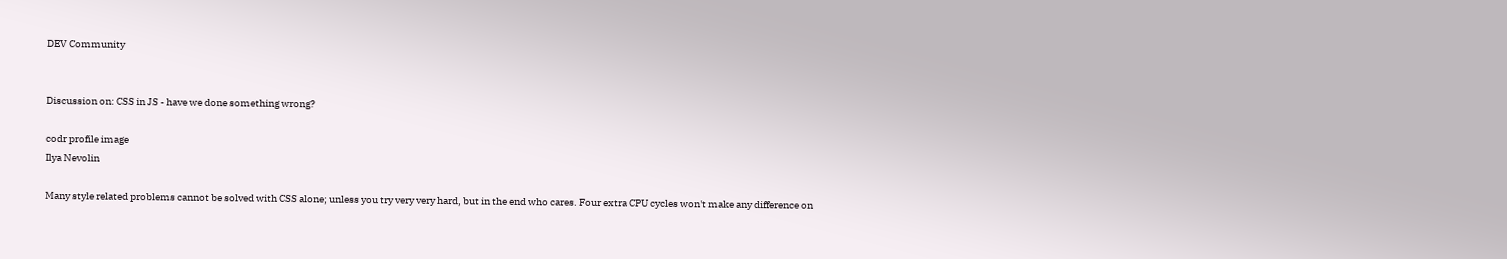DEV Community


Discussion on: CSS in JS - have we done something wrong?

codr profile image
Ilya Nevolin

Many style related problems cannot be solved with CSS alone; unless you try very very hard, but in the end who cares. Four extra CPU cycles won't make any difference on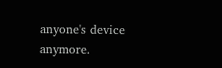anyone's device anymore.